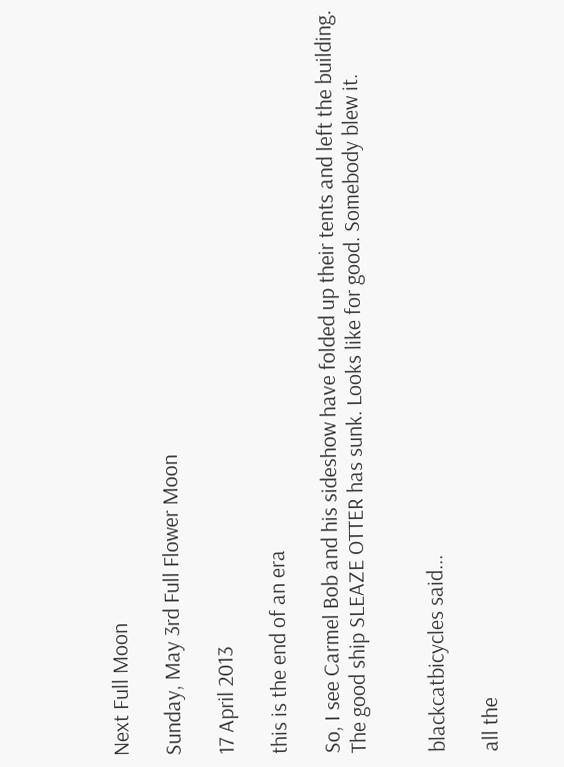Next Full Moon

Sunday, May 3rd Full Flower Moon

17 April 2013

this is the end of an era

So, I see Carmel Bob and his sideshow have folded up their tents and left the building. The good ship SLEAZE OTTER has sunk. Looks like for good. Somebody blew it.


blackcatbicycles said...

all the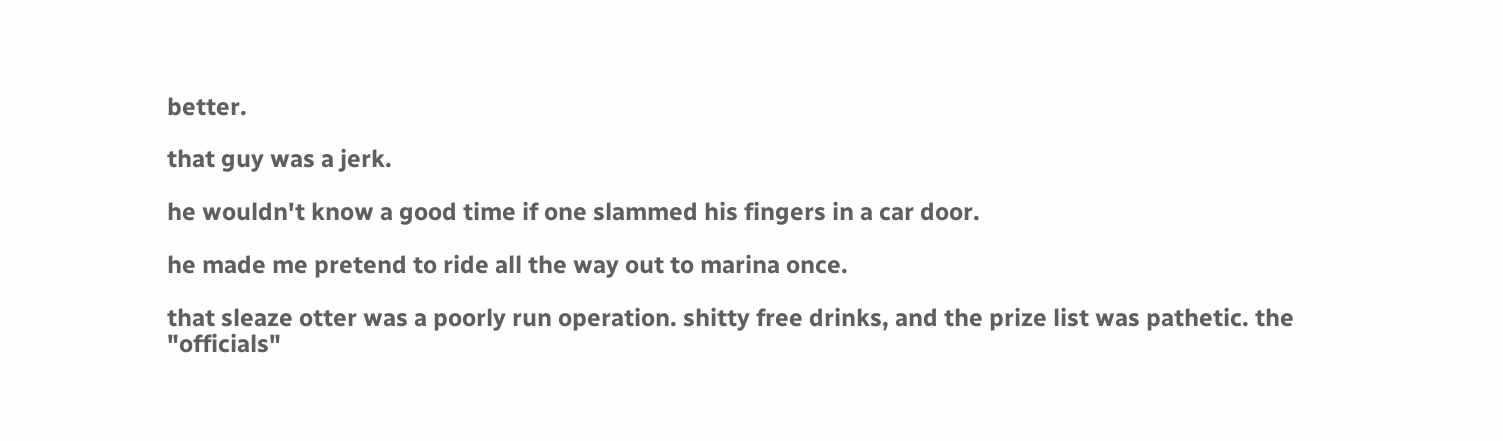better.

that guy was a jerk.

he wouldn't know a good time if one slammed his fingers in a car door.

he made me pretend to ride all the way out to marina once.

that sleaze otter was a poorly run operation. shitty free drinks, and the prize list was pathetic. the "officials"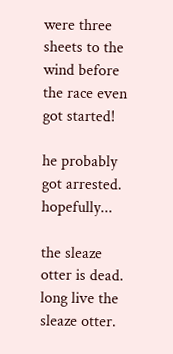were three sheets to the wind before the race even got started!

he probably got arrested. hopefully...

the sleaze otter is dead.
long live the sleaze otter.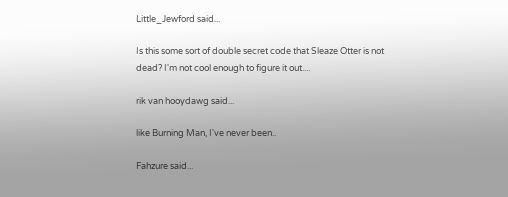Little_Jewford said...

Is this some sort of double secret code that Sleaze Otter is not dead? I'm not cool enough to figure it out....

rik van hooydawg said...

like Burning Man, I've never been..

Fahzure said...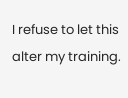I refuse to let this alter my training.